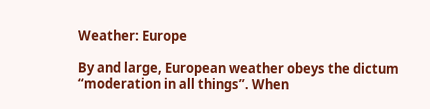Weather: Europe

By and large, European weather obeys the dictum “moderation in all things”. When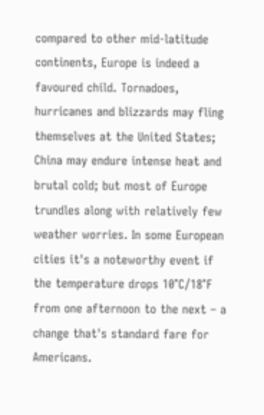compared to other mid-latitude continents, Europe is indeed a favoured child. Tornadoes, hurricanes and blizzards may fling themselves at the United States; China may endure intense heat and brutal cold; but most of Europe trundles along with relatively few weather worries. In some European cities it's a noteworthy event if the temperature drops 10°C/18°F from one afternoon to the next – a change that's standard fare for Americans.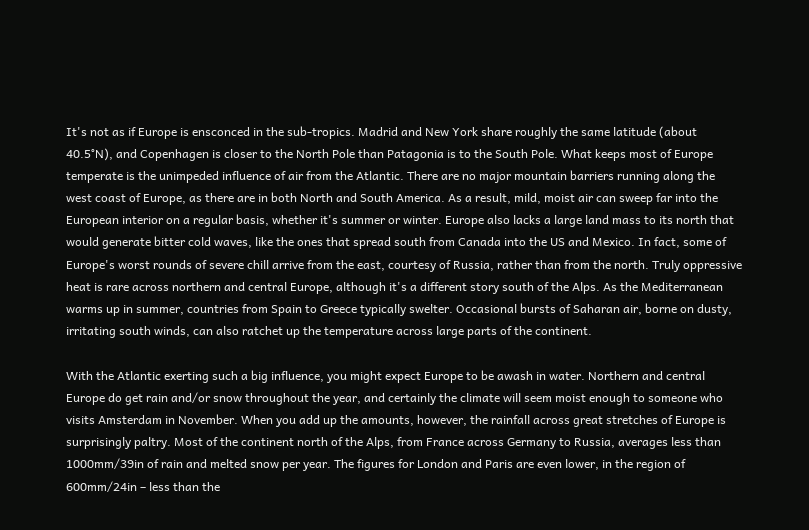It's not as if Europe is ensconced in the sub-tropics. Madrid and New York share roughly the same latitude (about 40.5°N), and Copenhagen is closer to the North Pole than Patagonia is to the South Pole. What keeps most of Europe temperate is the unimpeded influence of air from the Atlantic. There are no major mountain barriers running along the west coast of Europe, as there are in both North and South America. As a result, mild, moist air can sweep far into the European interior on a regular basis, whether it's summer or winter. Europe also lacks a large land mass to its north that would generate bitter cold waves, like the ones that spread south from Canada into the US and Mexico. In fact, some of Europe's worst rounds of severe chill arrive from the east, courtesy of Russia, rather than from the north. Truly oppressive heat is rare across northern and central Europe, although it's a different story south of the Alps. As the Mediterranean warms up in summer, countries from Spain to Greece typically swelter. Occasional bursts of Saharan air, borne on dusty, irritating south winds, can also ratchet up the temperature across large parts of the continent.

With the Atlantic exerting such a big influence, you might expect Europe to be awash in water. Northern and central Europe do get rain and/or snow throughout the year, and certainly the climate will seem moist enough to someone who visits Amsterdam in November. When you add up the amounts, however, the rainfall across great stretches of Europe is surprisingly paltry. Most of the continent north of the Alps, from France across Germany to Russia, averages less than 1000mm/39in of rain and melted snow per year. The figures for London and Paris are even lower, in the region of 600mm/24in – less than the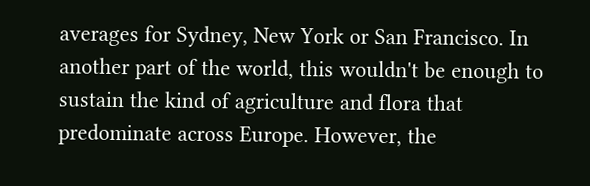averages for Sydney, New York or San Francisco. In another part of the world, this wouldn't be enough to sustain the kind of agriculture and flora that predominate across Europe. However, the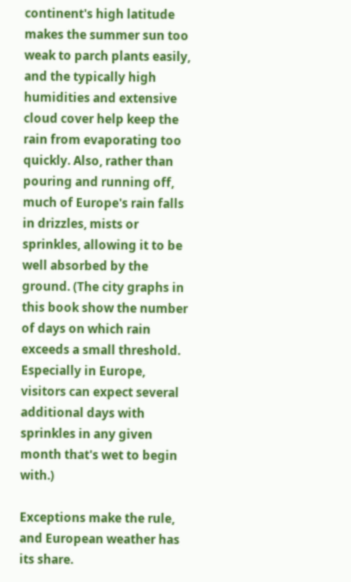continent's high latitude makes the summer sun too weak to parch plants easily, and the typically high humidities and extensive cloud cover help keep the rain from evaporating too quickly. Also, rather than pouring and running off, much of Europe's rain falls in drizzles, mists or sprinkles, allowing it to be well absorbed by the ground. (The city graphs in this book show the number of days on which rain exceeds a small threshold. Especially in Europe, visitors can expect several additional days with sprinkles in any given month that's wet to begin with.)

Exceptions make the rule, and European weather has its share.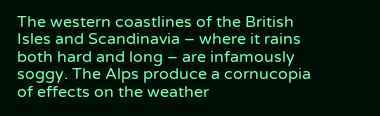The western coastlines of the British Isles and Scandinavia – where it rains both hard and long – are infamously soggy. The Alps produce a cornucopia of effects on the weather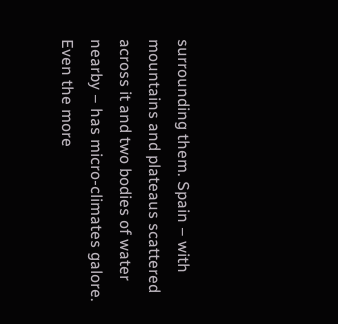surrounding them. Spain – with mountains and plateaus scattered across it and two bodies of water nearby – has micro-climates galore. Even the more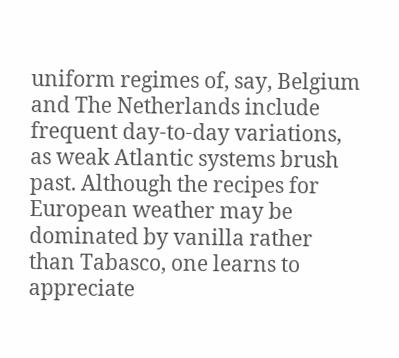uniform regimes of, say, Belgium and The Netherlands include frequent day-to-day variations, as weak Atlantic systems brush past. Although the recipes for European weather may be dominated by vanilla rather than Tabasco, one learns to appreciate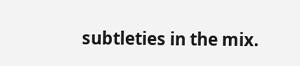subtleties in the mix.